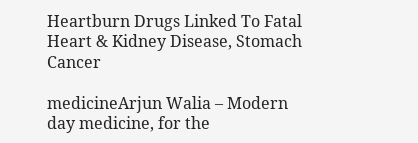Heartburn Drugs Linked To Fatal Heart & Kidney Disease, Stomach Cancer

medicineArjun Walia – Modern day medicine, for the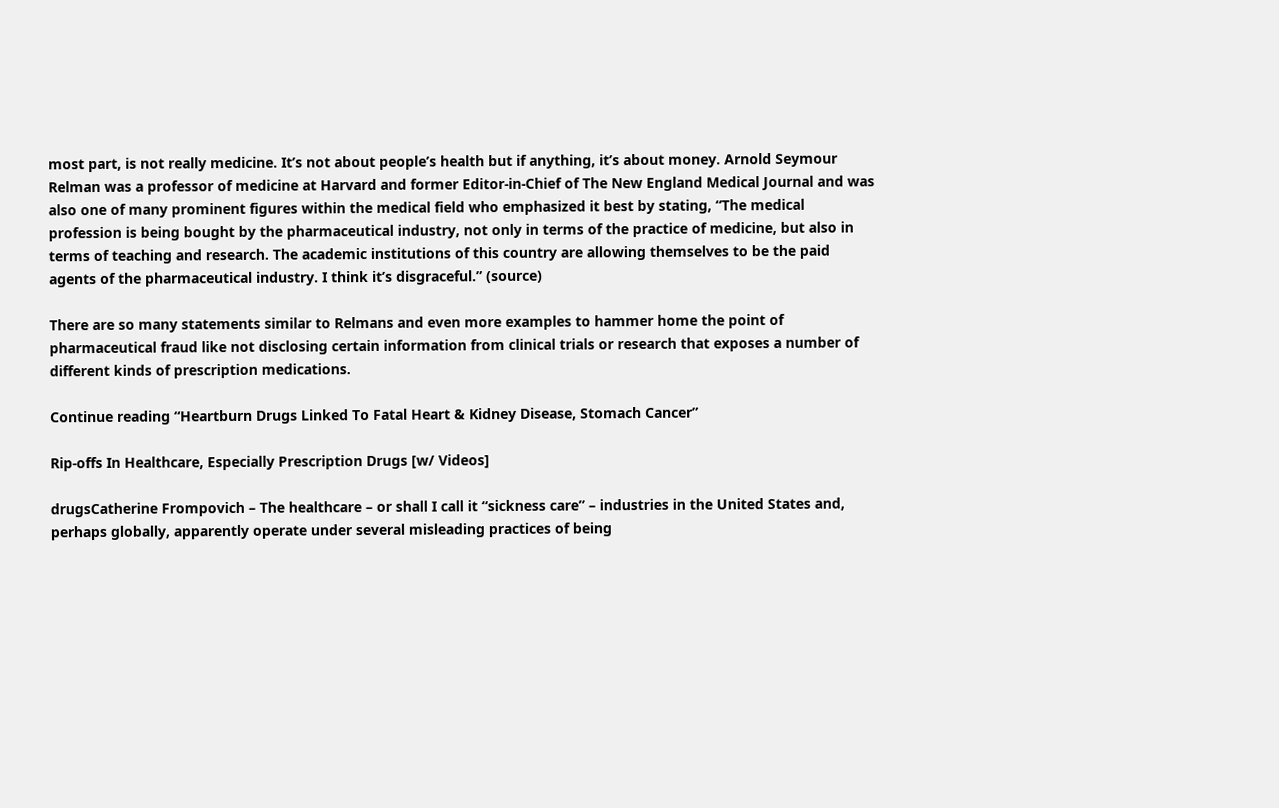most part, is not really medicine. It’s not about people’s health but if anything, it’s about money. Arnold Seymour Relman was a professor of medicine at Harvard and former Editor-in-Chief of The New England Medical Journal and was also one of many prominent figures within the medical field who emphasized it best by stating, “The medical profession is being bought by the pharmaceutical industry, not only in terms of the practice of medicine, but also in terms of teaching and research. The academic institutions of this country are allowing themselves to be the paid agents of the pharmaceutical industry. I think it’s disgraceful.” (source)

There are so many statements similar to Relmans and even more examples to hammer home the point of pharmaceutical fraud like not disclosing certain information from clinical trials or research that exposes a number of different kinds of prescription medications.

Continue reading “Heartburn Drugs Linked To Fatal Heart & Kidney Disease, Stomach Cancer”

Rip-offs In Healthcare, Especially Prescription Drugs [w/ Videos]

drugsCatherine Frompovich – The healthcare – or shall I call it “sickness care” – industries in the United States and, perhaps globally, apparently operate under several misleading practices of being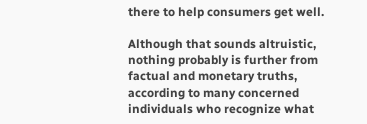there to help consumers get well.

Although that sounds altruistic, nothing probably is further from factual and monetary truths, according to many concerned individuals who recognize what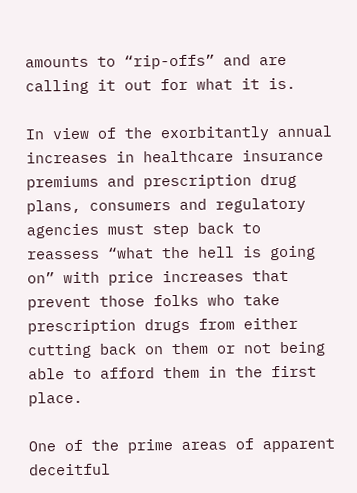amounts to “rip-offs” and are calling it out for what it is.

In view of the exorbitantly annual increases in healthcare insurance premiums and prescription drug plans, consumers and regulatory agencies must step back to reassess “what the hell is going on” with price increases that prevent those folks who take prescription drugs from either cutting back on them or not being able to afford them in the first place.

One of the prime areas of apparent deceitful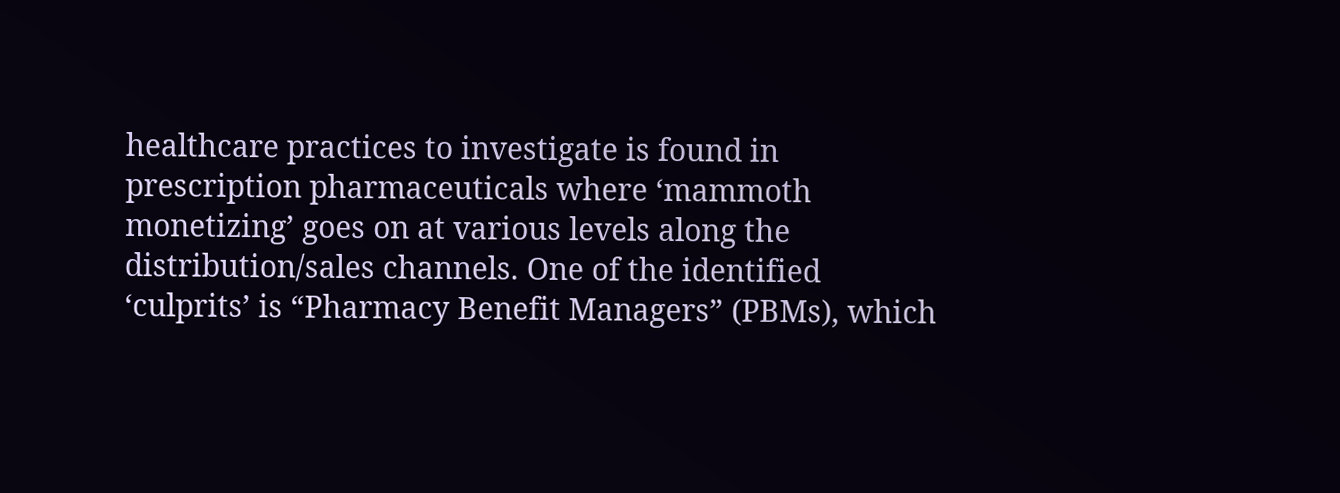healthcare practices to investigate is found in prescription pharmaceuticals where ‘mammoth monetizing’ goes on at various levels along the distribution/sales channels. One of the identified ‘culprits’ is “Pharmacy Benefit Managers” (PBMs), which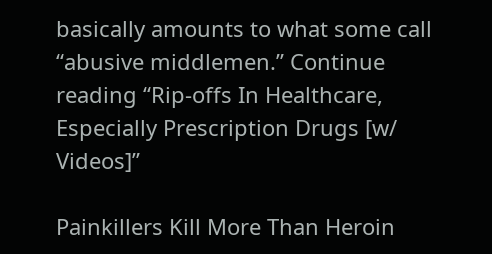basically amounts to what some call “abusive middlemen.” Continue reading “Rip-offs In Healthcare, Especially Prescription Drugs [w/ Videos]”

Painkillers Kill More Than Heroin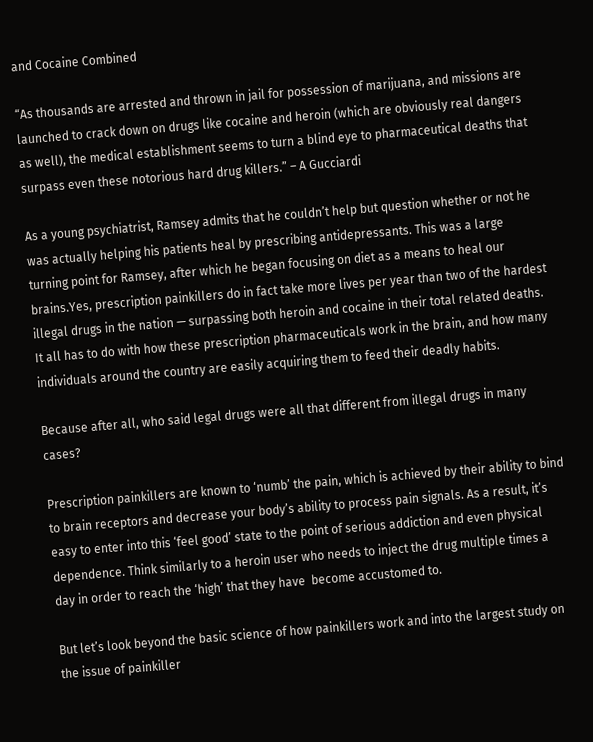and Cocaine Combined

“As thousands are arrested and thrown in jail for possession of marijuana, and missions are launched to crack down on drugs like cocaine and heroin (which are obviously real dangers as well), the medical establishment seems to turn a blind eye to pharmaceutical deaths that surpass even these notorious hard drug killers.” – A Gucciardi

As a young psychiatrist, Ramsey admits that he couldn’t help but question whether or not he was actually helping his patients heal by prescribing antidepressants. This was a large turning point for Ramsey, after which he began focusing on diet as a means to heal our brains.Yes, prescription painkillers do in fact take more lives per year than two of the hardest illegal drugs in the nation — surpassing both heroin and cocaine in their total related deaths. It all has to do with how these prescription pharmaceuticals work in the brain, and how many individuals around the country are easily acquiring them to feed their deadly habits.

Because after all, who said legal drugs were all that different from illegal drugs in many cases?

Prescription painkillers are known to ‘numb’ the pain, which is achieved by their ability to bind to brain receptors and decrease your body’s ability to process pain signals. As a result, it’s easy to enter into this ‘feel good’ state to the point of serious addiction and even physical dependence. Think similarly to a heroin user who needs to inject the drug multiple times a day in order to reach the ‘high’ that they have  become accustomed to.

But let’s look beyond the basic science of how painkillers work and into the largest study on the issue of painkiller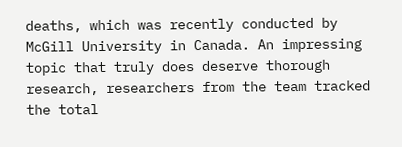deaths, which was recently conducted by McGill University in Canada. An impressing topic that truly does deserve thorough research, researchers from the team tracked the total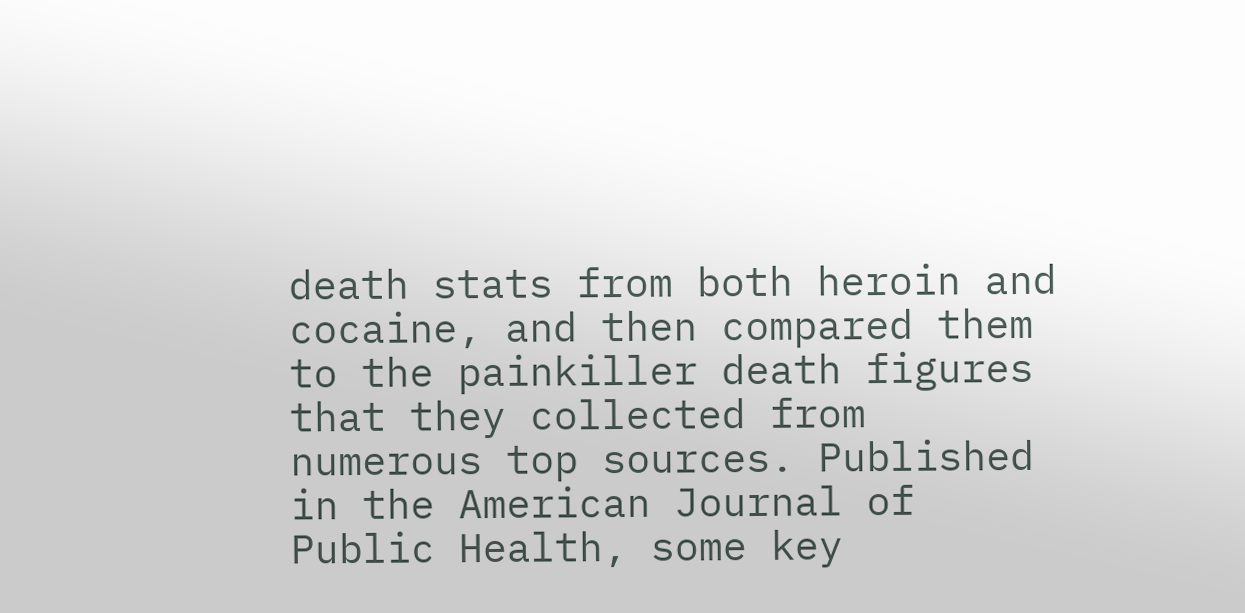death stats from both heroin and cocaine, and then compared them to the painkiller death figures that they collected from numerous top sources. Published in the American Journal of Public Health, some key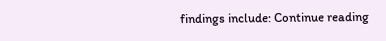findings include: Continue reading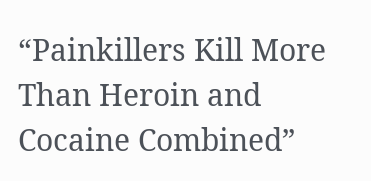“Painkillers Kill More Than Heroin and Cocaine Combined”